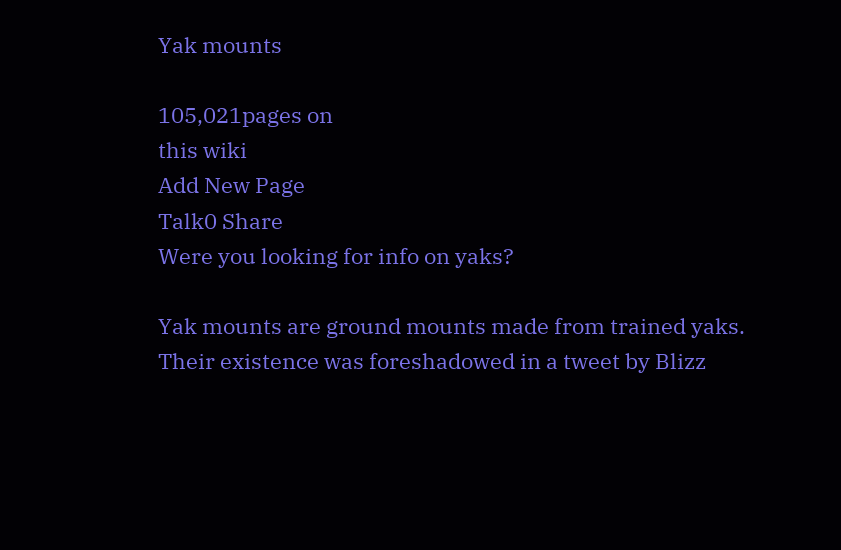Yak mounts

105,021pages on
this wiki
Add New Page
Talk0 Share
Were you looking for info on yaks?

Yak mounts are ground mounts made from trained yaks. Their existence was foreshadowed in a tweet by Blizz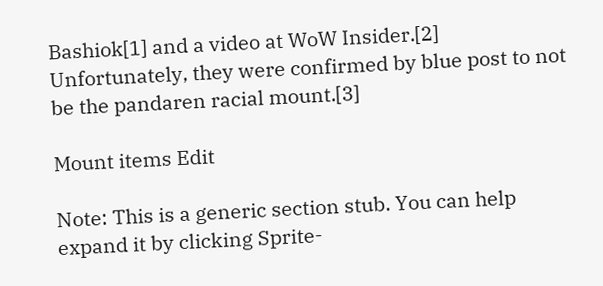Bashiok[1] and a video at WoW Insider.[2] Unfortunately, they were confirmed by blue post to not be the pandaren racial mount.[3]

Mount items Edit

Note: This is a generic section stub. You can help expand it by clicking Sprite-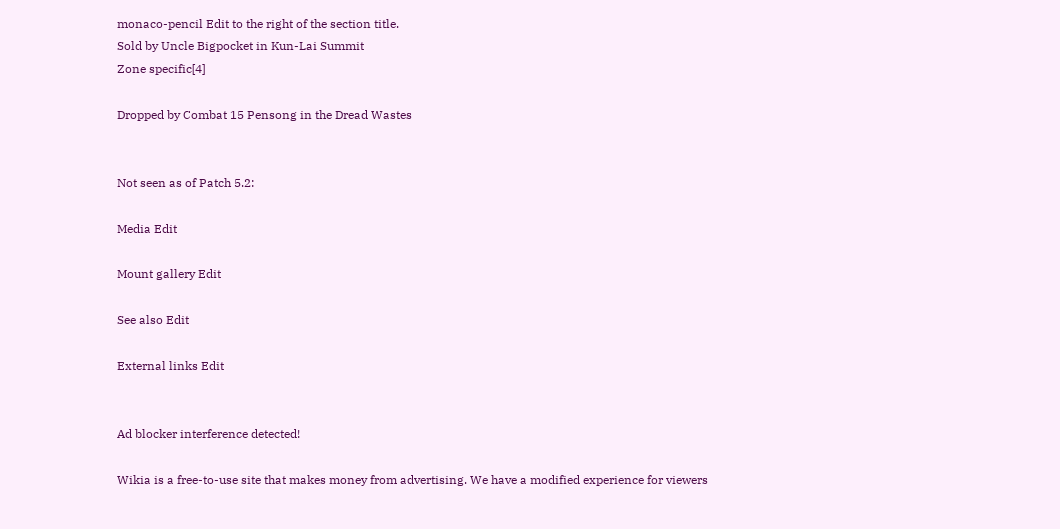monaco-pencil Edit to the right of the section title.
Sold by Uncle Bigpocket in Kun-Lai Summit
Zone specific[4]

Dropped by Combat 15 Pensong in the Dread Wastes


Not seen as of Patch 5.2:

Media Edit

Mount gallery Edit

See also Edit

External links Edit


Ad blocker interference detected!

Wikia is a free-to-use site that makes money from advertising. We have a modified experience for viewers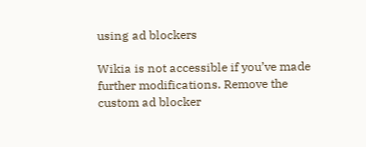using ad blockers

Wikia is not accessible if you’ve made further modifications. Remove the custom ad blocker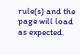rule(s) and the page will load as expected.